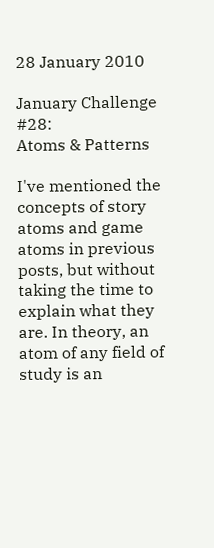28 January 2010

January Challenge #28:
Atoms & Patterns

I've mentioned the concepts of story atoms and game atoms in previous posts, but without taking the time to explain what they are. In theory, an atom of any field of study is an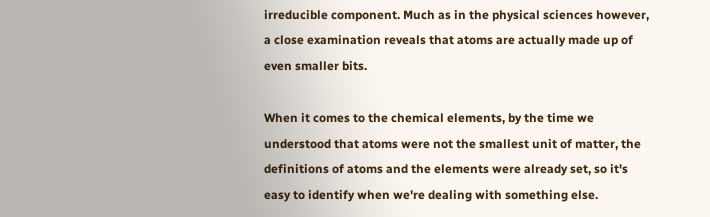irreducible component. Much as in the physical sciences however, a close examination reveals that atoms are actually made up of even smaller bits.

When it comes to the chemical elements, by the time we understood that atoms were not the smallest unit of matter, the definitions of atoms and the elements were already set, so it's easy to identify when we're dealing with something else.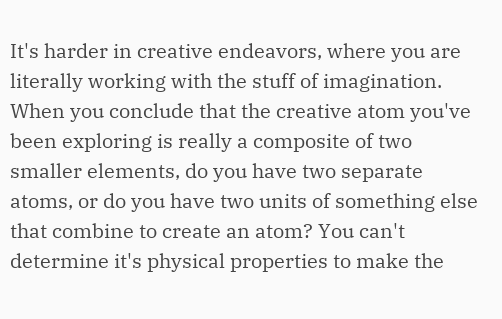It's harder in creative endeavors, where you are literally working with the stuff of imagination. When you conclude that the creative atom you've been exploring is really a composite of two smaller elements, do you have two separate atoms, or do you have two units of something else that combine to create an atom? You can't determine it's physical properties to make the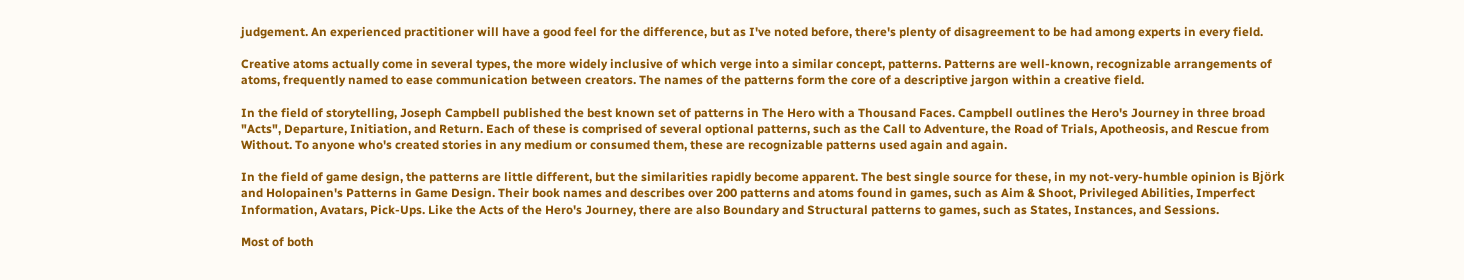judgement. An experienced practitioner will have a good feel for the difference, but as I've noted before, there's plenty of disagreement to be had among experts in every field.

Creative atoms actually come in several types, the more widely inclusive of which verge into a similar concept, patterns. Patterns are well-known, recognizable arrangements of atoms, frequently named to ease communication between creators. The names of the patterns form the core of a descriptive jargon within a creative field.

In the field of storytelling, Joseph Campbell published the best known set of patterns in The Hero with a Thousand Faces. Campbell outlines the Hero's Journey in three broad "Acts", Departure, Initiation, and Return. Each of these is comprised of several optional patterns, such as the Call to Adventure, the Road of Trials, Apotheosis, and Rescue from Without. To anyone who's created stories in any medium or consumed them, these are recognizable patterns used again and again.

In the field of game design, the patterns are little different, but the similarities rapidly become apparent. The best single source for these, in my not-very-humble opinion is Björk and Holopainen's Patterns in Game Design. Their book names and describes over 200 patterns and atoms found in games, such as Aim & Shoot, Privileged Abilities, Imperfect Information, Avatars, Pick-Ups. Like the Acts of the Hero's Journey, there are also Boundary and Structural patterns to games, such as States, Instances, and Sessions.

Most of both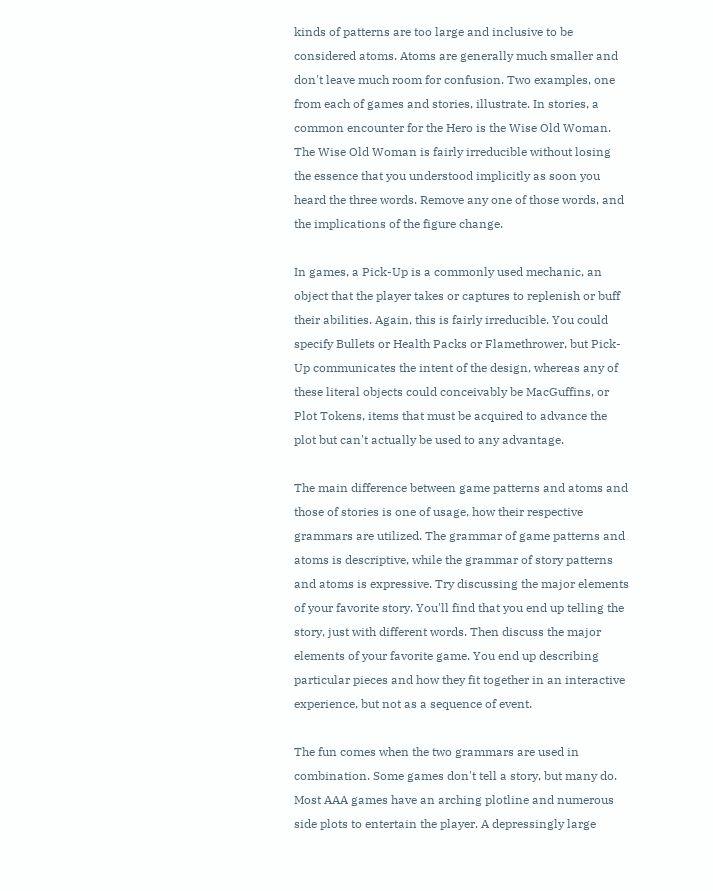kinds of patterns are too large and inclusive to be considered atoms. Atoms are generally much smaller and don't leave much room for confusion. Two examples, one from each of games and stories, illustrate. In stories, a common encounter for the Hero is the Wise Old Woman. The Wise Old Woman is fairly irreducible without losing the essence that you understood implicitly as soon you heard the three words. Remove any one of those words, and the implications of the figure change.

In games, a Pick-Up is a commonly used mechanic, an object that the player takes or captures to replenish or buff their abilities. Again, this is fairly irreducible. You could specify Bullets or Health Packs or Flamethrower, but Pick-Up communicates the intent of the design, whereas any of these literal objects could conceivably be MacGuffins, or Plot Tokens, items that must be acquired to advance the plot but can't actually be used to any advantage.

The main difference between game patterns and atoms and those of stories is one of usage, how their respective grammars are utilized. The grammar of game patterns and atoms is descriptive, while the grammar of story patterns and atoms is expressive. Try discussing the major elements of your favorite story. You'll find that you end up telling the story, just with different words. Then discuss the major elements of your favorite game. You end up describing particular pieces and how they fit together in an interactive experience, but not as a sequence of event.

The fun comes when the two grammars are used in combination. Some games don't tell a story, but many do. Most AAA games have an arching plotline and numerous side plots to entertain the player. A depressingly large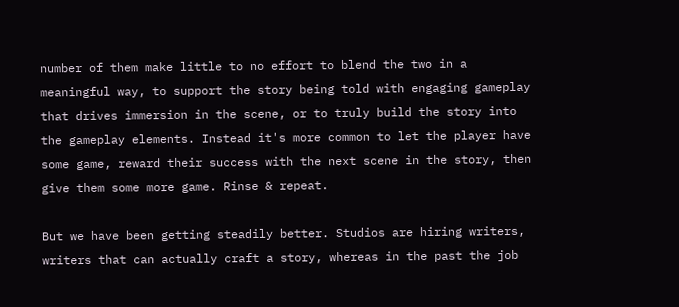number of them make little to no effort to blend the two in a meaningful way, to support the story being told with engaging gameplay that drives immersion in the scene, or to truly build the story into the gameplay elements. Instead it's more common to let the player have some game, reward their success with the next scene in the story, then give them some more game. Rinse & repeat.

But we have been getting steadily better. Studios are hiring writers, writers that can actually craft a story, whereas in the past the job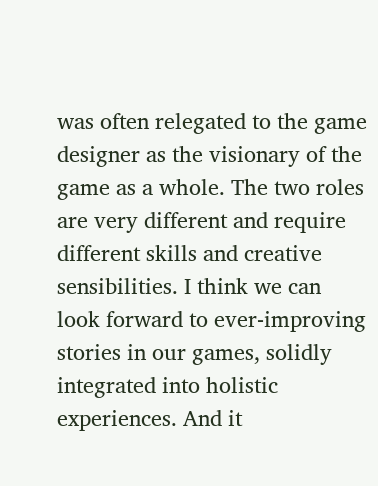was often relegated to the game designer as the visionary of the game as a whole. The two roles are very different and require different skills and creative sensibilities. I think we can look forward to ever-improving stories in our games, solidly integrated into holistic experiences. And it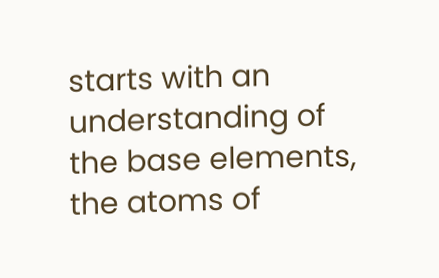starts with an understanding of the base elements, the atoms of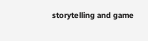storytelling and game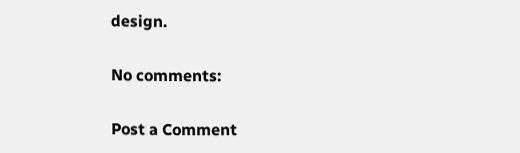design.

No comments:

Post a Comment